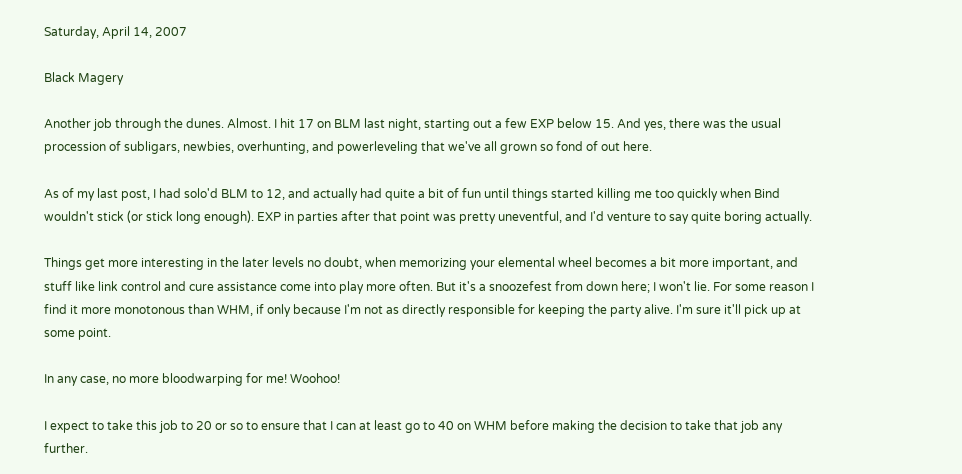Saturday, April 14, 2007

Black Magery

Another job through the dunes. Almost. I hit 17 on BLM last night, starting out a few EXP below 15. And yes, there was the usual procession of subligars, newbies, overhunting, and powerleveling that we've all grown so fond of out here.

As of my last post, I had solo'd BLM to 12, and actually had quite a bit of fun until things started killing me too quickly when Bind wouldn't stick (or stick long enough). EXP in parties after that point was pretty uneventful, and I'd venture to say quite boring actually.

Things get more interesting in the later levels no doubt, when memorizing your elemental wheel becomes a bit more important, and stuff like link control and cure assistance come into play more often. But it's a snoozefest from down here; I won't lie. For some reason I find it more monotonous than WHM, if only because I'm not as directly responsible for keeping the party alive. I'm sure it'll pick up at some point.

In any case, no more bloodwarping for me! Woohoo!

I expect to take this job to 20 or so to ensure that I can at least go to 40 on WHM before making the decision to take that job any further.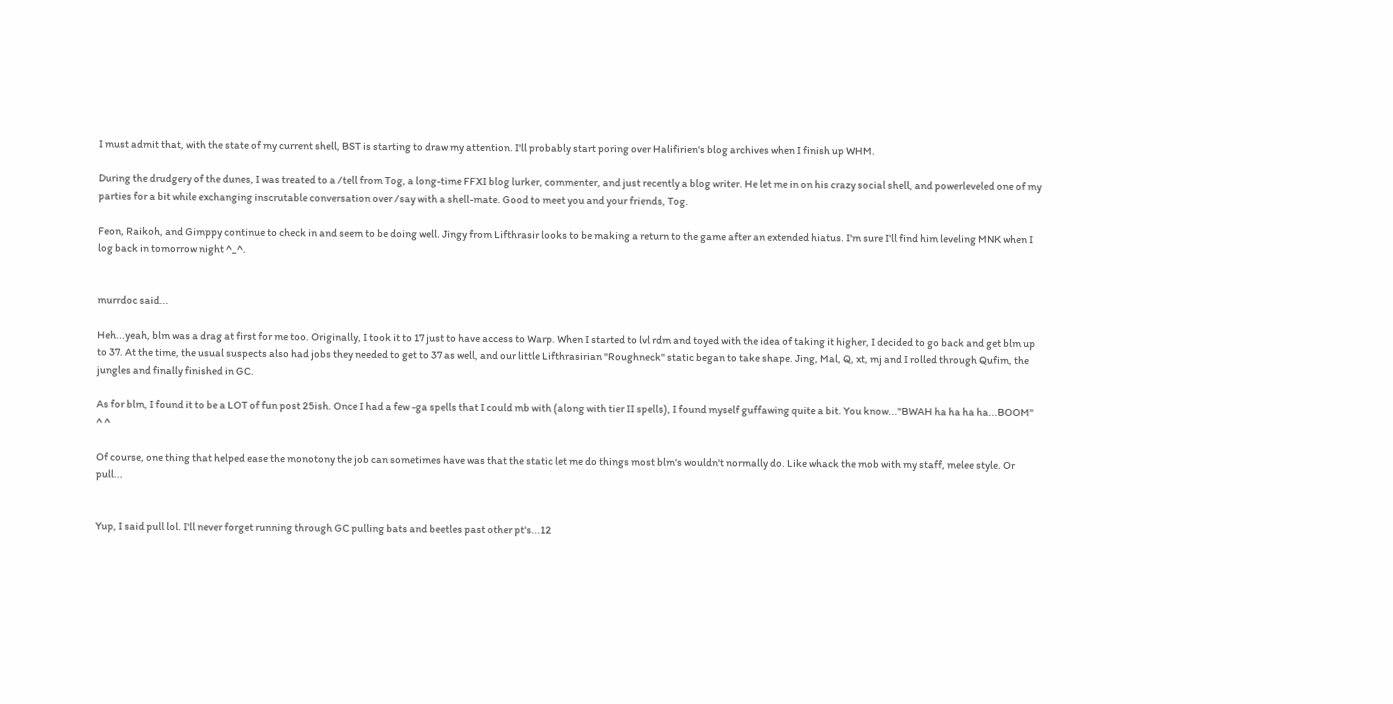I must admit that, with the state of my current shell, BST is starting to draw my attention. I'll probably start poring over Halifirien's blog archives when I finish up WHM.

During the drudgery of the dunes, I was treated to a /tell from Tog, a long-time FFXI blog lurker, commenter, and just recently a blog writer. He let me in on his crazy social shell, and powerleveled one of my parties for a bit while exchanging inscrutable conversation over /say with a shell-mate. Good to meet you and your friends, Tog.

Feon, Raikoh, and Gimppy continue to check in and seem to be doing well. Jingy from Lifthrasir looks to be making a return to the game after an extended hiatus. I'm sure I'll find him leveling MNK when I log back in tomorrow night ^_^.


murrdoc said...

Heh...yeah, blm was a drag at first for me too. Originally, I took it to 17 just to have access to Warp. When I started to lvl rdm and toyed with the idea of taking it higher, I decided to go back and get blm up to 37. At the time, the usual suspects also had jobs they needed to get to 37 as well, and our little Lifthrasirian "Roughneck" static began to take shape. Jing, Mal, Q, xt, mj and I rolled through Qufim, the jungles and finally finished in GC.

As for blm, I found it to be a LOT of fun post 25ish. Once I had a few -ga spells that I could mb with (along with tier II spells), I found myself guffawing quite a bit. You know..."BWAH ha ha ha ha...BOOM"
^ ^

Of course, one thing that helped ease the monotony the job can sometimes have was that the static let me do things most blm's wouldn't normally do. Like whack the mob with my staff, melee style. Or pull...


Yup, I said pull lol. I'll never forget running through GC pulling bats and beetles past other pt's...12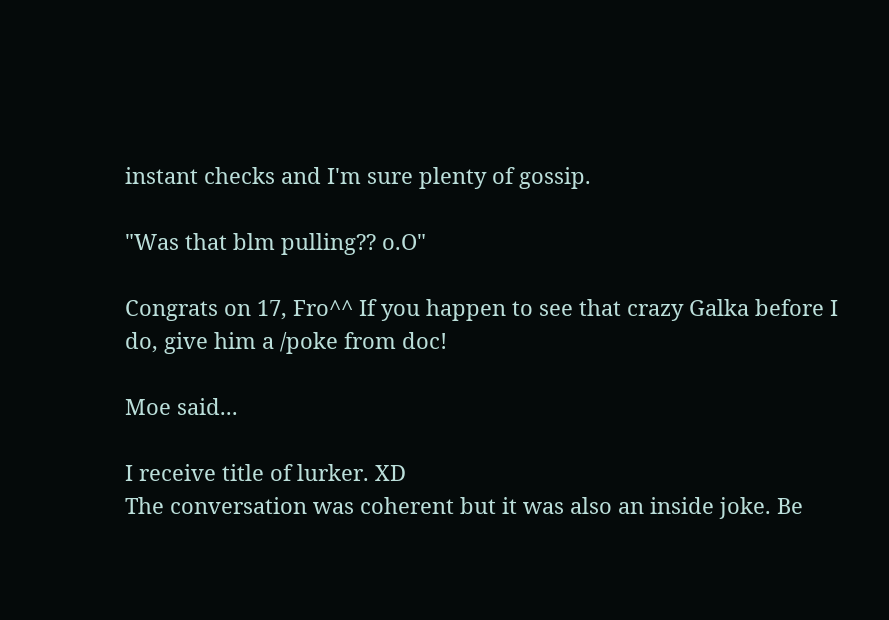instant checks and I'm sure plenty of gossip.

"Was that blm pulling?? o.O"

Congrats on 17, Fro^^ If you happen to see that crazy Galka before I do, give him a /poke from doc!

Moe said...

I receive title of lurker. XD
The conversation was coherent but it was also an inside joke. Be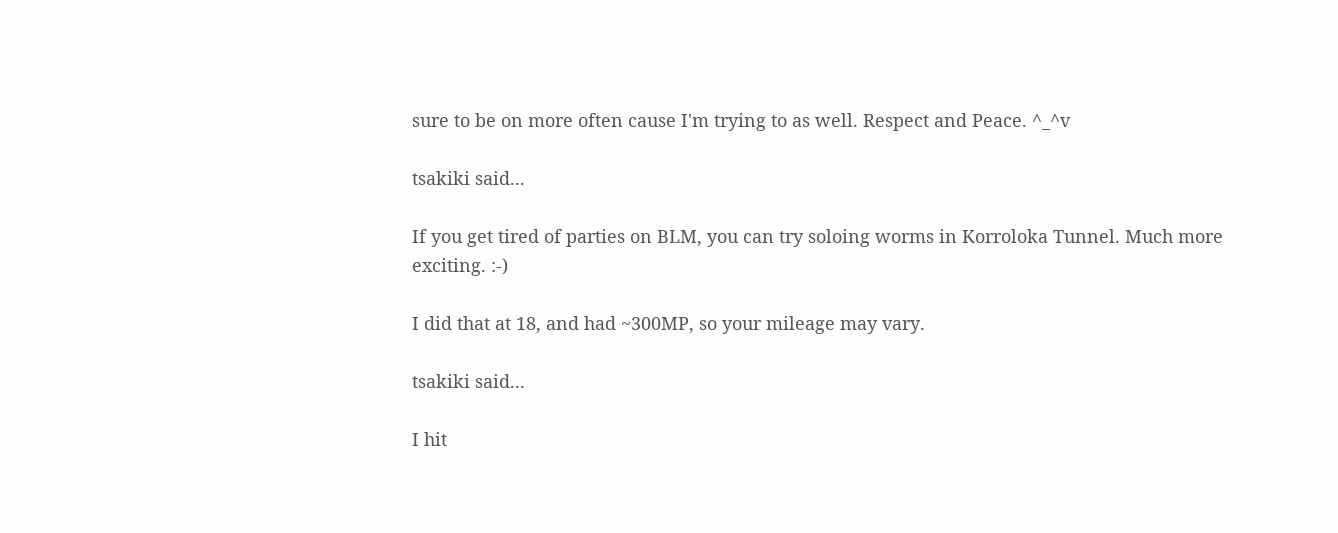sure to be on more often cause I'm trying to as well. Respect and Peace. ^_^v

tsakiki said...

If you get tired of parties on BLM, you can try soloing worms in Korroloka Tunnel. Much more exciting. :-)

I did that at 18, and had ~300MP, so your mileage may vary.

tsakiki said...

I hit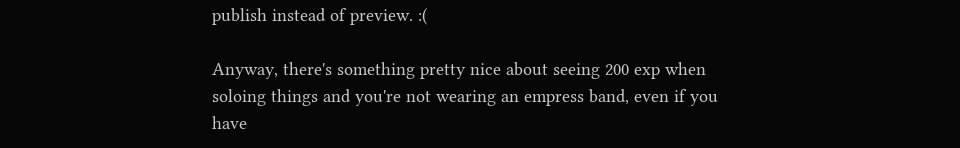publish instead of preview. :(

Anyway, there's something pretty nice about seeing 200 exp when soloing things and you're not wearing an empress band, even if you have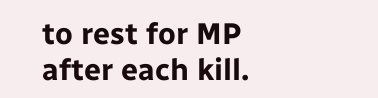to rest for MP after each kill.